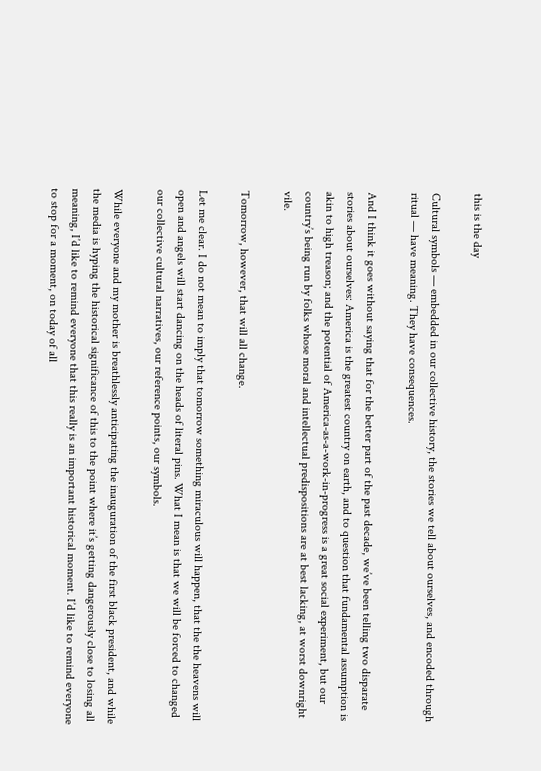this is the day

Cultural symbols — embedded in our collective history, the stories we tell about ourselves, and encoded through ritual — have meaning. They have consequences.

And I think it goes without saying that for the better part of the past decade, we’ve been telling two disparate stories about ourselves: America is the greatest country on earth, and to question that fundamental assumption is akin to high treason; and the potential of America-as-a-work-in-progress is a great social experiment, but our country’s being run by folks whose moral and intellectual predispositions are at best lacking, at worst downright vile.

Tomorrow, however, that will all change.

Let me clear. I do not mean to imply that tomorrow something miraculous will happen, that the the heavens will open and angels will start dancing on the heads of literal pins. What I mean is that we will be forced to changed our collective cultural narratives, our reference points, our symbols.

While everyone and my mother is breathlessly anticipating the inauguration of the first black president, and while the media is hyping the historical significance of this to the point where it’s getting dangerously close to losing all meaning, I’d like to remind everyone that this really is an important historical moment. I’d like to remind everyone to stop for a moment, on today of all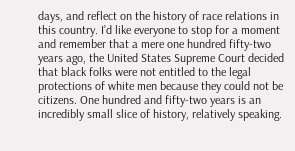days, and reflect on the history of race relations in this country. I’d like everyone to stop for a moment and remember that a mere one hundred fifty-two years ago, the United States Supreme Court decided that black folks were not entitled to the legal protections of white men because they could not be citizens. One hundred and fifty-two years is an incredibly small slice of history, relatively speaking.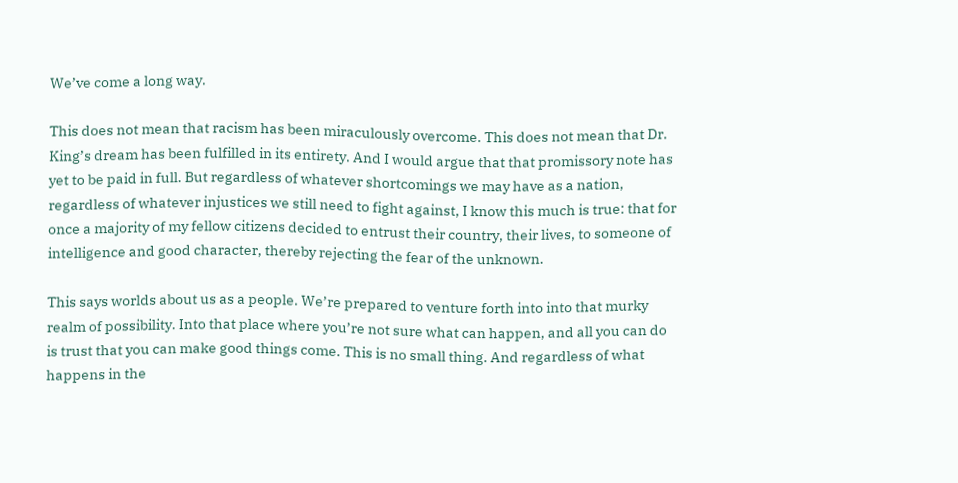We’ve come a long way.

This does not mean that racism has been miraculously overcome. This does not mean that Dr. King’s dream has been fulfilled in its entirety. And I would argue that that promissory note has yet to be paid in full. But regardless of whatever shortcomings we may have as a nation, regardless of whatever injustices we still need to fight against, I know this much is true: that for once a majority of my fellow citizens decided to entrust their country, their lives, to someone of intelligence and good character, thereby rejecting the fear of the unknown.

This says worlds about us as a people. We’re prepared to venture forth into into that murky realm of possibility. Into that place where you’re not sure what can happen, and all you can do is trust that you can make good things come. This is no small thing. And regardless of what happens in the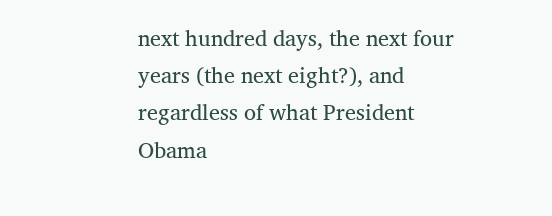next hundred days, the next four years (the next eight?), and regardless of what President Obama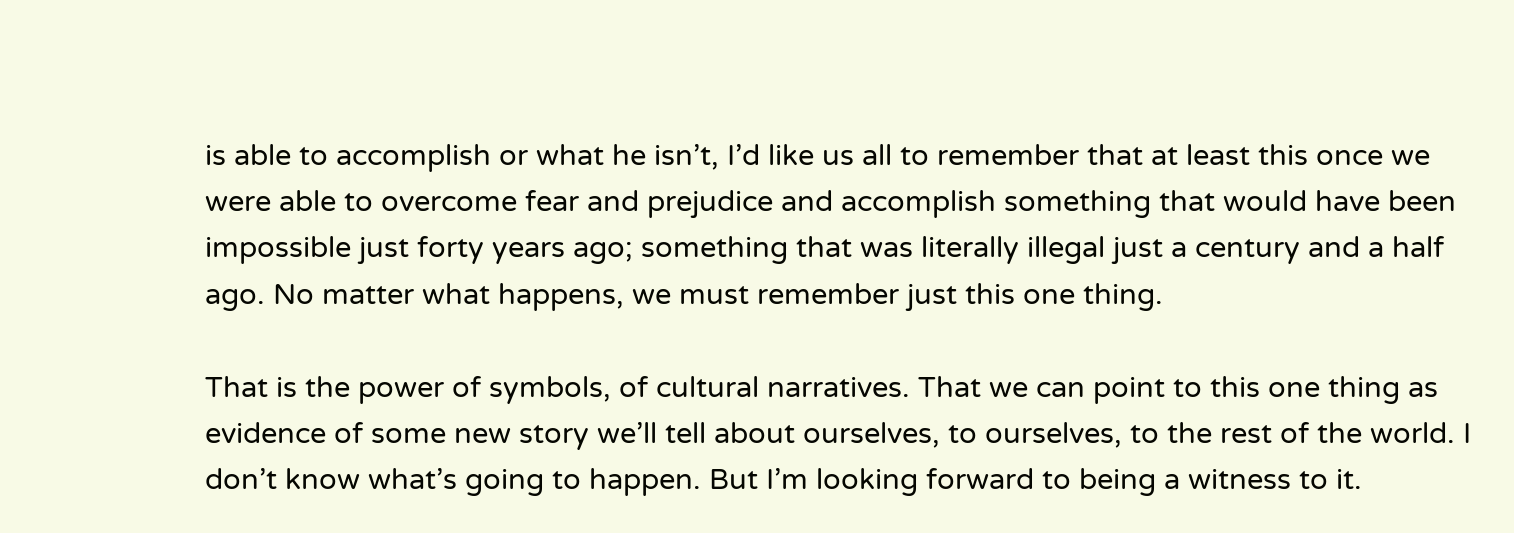is able to accomplish or what he isn’t, I’d like us all to remember that at least this once we were able to overcome fear and prejudice and accomplish something that would have been impossible just forty years ago; something that was literally illegal just a century and a half ago. No matter what happens, we must remember just this one thing.

That is the power of symbols, of cultural narratives. That we can point to this one thing as evidence of some new story we’ll tell about ourselves, to ourselves, to the rest of the world. I don’t know what’s going to happen. But I’m looking forward to being a witness to it.